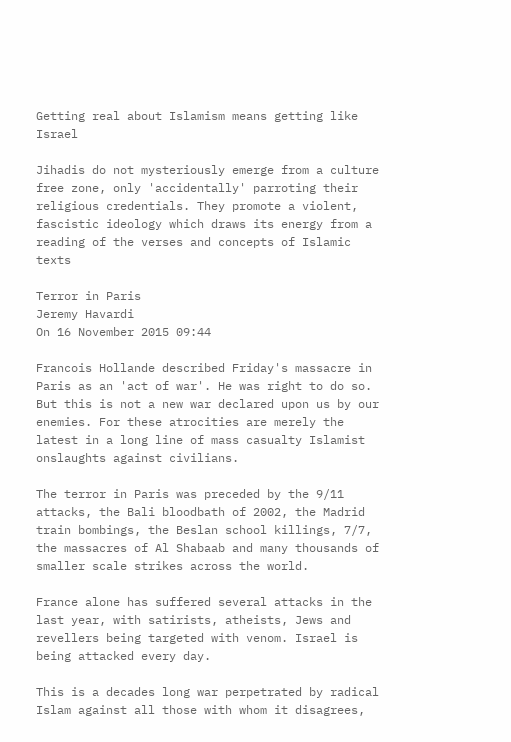Getting real about Islamism means getting like Israel

Jihadis do not mysteriously emerge from a culture free zone, only 'accidentally' parroting their religious credentials. They promote a violent, fascistic ideology which draws its energy from a reading of the verses and concepts of Islamic texts

Terror in Paris
Jeremy Havardi
On 16 November 2015 09:44

Francois Hollande described Friday's massacre in Paris as an 'act of war'. He was right to do so. But this is not a new war declared upon us by our enemies. For these atrocities are merely the latest in a long line of mass casualty Islamist onslaughts against civilians.

The terror in Paris was preceded by the 9/11 attacks, the Bali bloodbath of 2002, the Madrid train bombings, the Beslan school killings, 7/7, the massacres of Al Shabaab and many thousands of smaller scale strikes across the world.

France alone has suffered several attacks in the last year, with satirists, atheists, Jews and revellers being targeted with venom. Israel is being attacked every day.

This is a decades long war perpetrated by radical Islam against all those with whom it disagrees,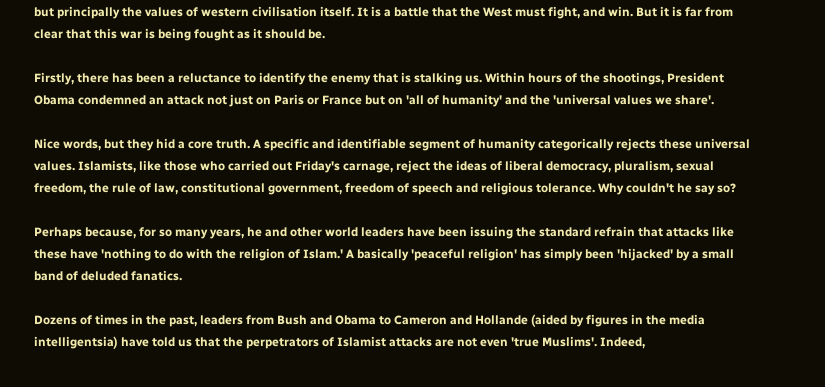but principally the values of western civilisation itself. It is a battle that the West must fight, and win. But it is far from clear that this war is being fought as it should be.

Firstly, there has been a reluctance to identify the enemy that is stalking us. Within hours of the shootings, President Obama condemned an attack not just on Paris or France but on 'all of humanity' and the 'universal values we share'.

Nice words, but they hid a core truth. A specific and identifiable segment of humanity categorically rejects these universal values. Islamists, like those who carried out Friday's carnage, reject the ideas of liberal democracy, pluralism, sexual freedom, the rule of law, constitutional government, freedom of speech and religious tolerance. Why couldn't he say so?

Perhaps because, for so many years, he and other world leaders have been issuing the standard refrain that attacks like these have 'nothing to do with the religion of Islam.' A basically 'peaceful religion' has simply been 'hijacked' by a small band of deluded fanatics.

Dozens of times in the past, leaders from Bush and Obama to Cameron and Hollande (aided by figures in the media intelligentsia) have told us that the perpetrators of Islamist attacks are not even 'true Muslims'. Indeed,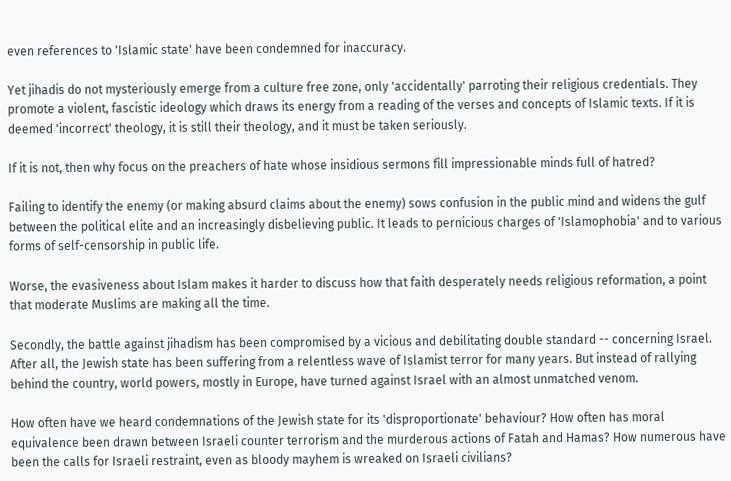even references to 'Islamic state' have been condemned for inaccuracy.

Yet jihadis do not mysteriously emerge from a culture free zone, only 'accidentally' parroting their religious credentials. They promote a violent, fascistic ideology which draws its energy from a reading of the verses and concepts of Islamic texts. If it is deemed 'incorrect' theology, it is still their theology, and it must be taken seriously.

If it is not, then why focus on the preachers of hate whose insidious sermons fill impressionable minds full of hatred?

Failing to identify the enemy (or making absurd claims about the enemy) sows confusion in the public mind and widens the gulf between the political elite and an increasingly disbelieving public. It leads to pernicious charges of 'Islamophobia' and to various forms of self-censorship in public life.

Worse, the evasiveness about Islam makes it harder to discuss how that faith desperately needs religious reformation, a point that moderate Muslims are making all the time.

Secondly, the battle against jihadism has been compromised by a vicious and debilitating double standard -- concerning Israel. After all, the Jewish state has been suffering from a relentless wave of Islamist terror for many years. But instead of rallying behind the country, world powers, mostly in Europe, have turned against Israel with an almost unmatched venom.

How often have we heard condemnations of the Jewish state for its 'disproportionate' behaviour? How often has moral equivalence been drawn between Israeli counter terrorism and the murderous actions of Fatah and Hamas? How numerous have been the calls for Israeli restraint, even as bloody mayhem is wreaked on Israeli civilians?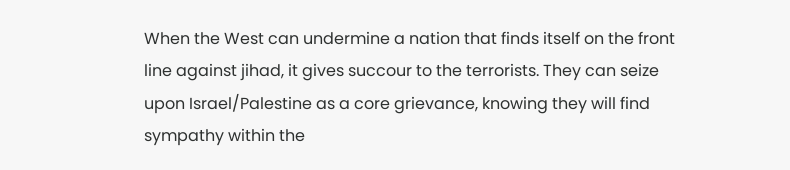When the West can undermine a nation that finds itself on the front line against jihad, it gives succour to the terrorists. They can seize upon Israel/Palestine as a core grievance, knowing they will find sympathy within the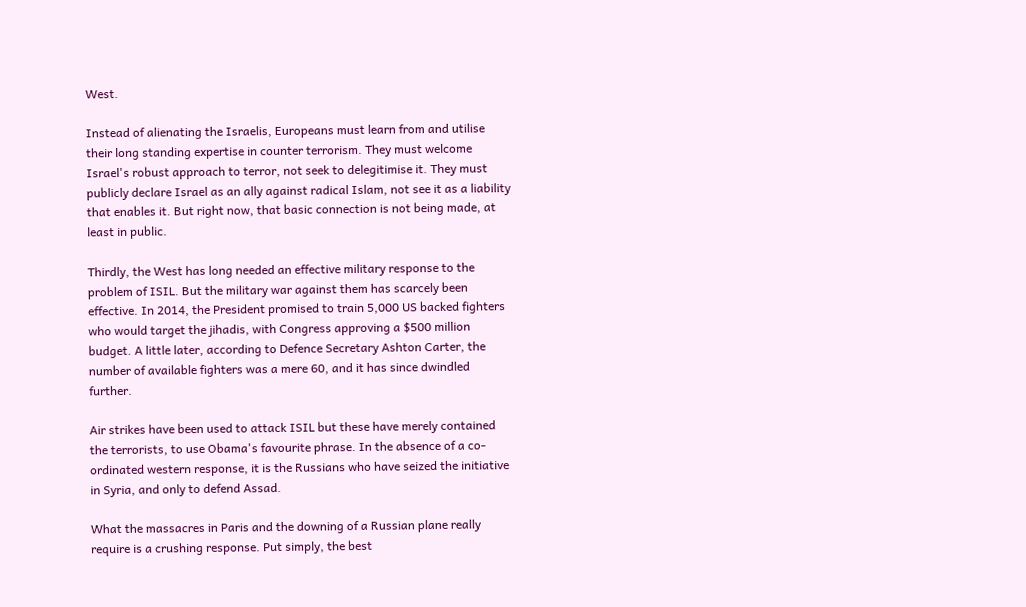West.

Instead of alienating the Israelis, Europeans must learn from and utilise their long standing expertise in counter terrorism. They must welcome Israel's robust approach to terror, not seek to delegitimise it. They must publicly declare Israel as an ally against radical Islam, not see it as a liability that enables it. But right now, that basic connection is not being made, at least in public.

Thirdly, the West has long needed an effective military response to the problem of ISIL. But the military war against them has scarcely been effective. In 2014, the President promised to train 5,000 US backed fighters who would target the jihadis, with Congress approving a $500 million budget. A little later, according to Defence Secretary Ashton Carter, the number of available fighters was a mere 60, and it has since dwindled further.

Air strikes have been used to attack ISIL but these have merely contained the terrorists, to use Obama's favourite phrase. In the absence of a co-ordinated western response, it is the Russians who have seized the initiative in Syria, and only to defend Assad.

What the massacres in Paris and the downing of a Russian plane really require is a crushing response. Put simply, the best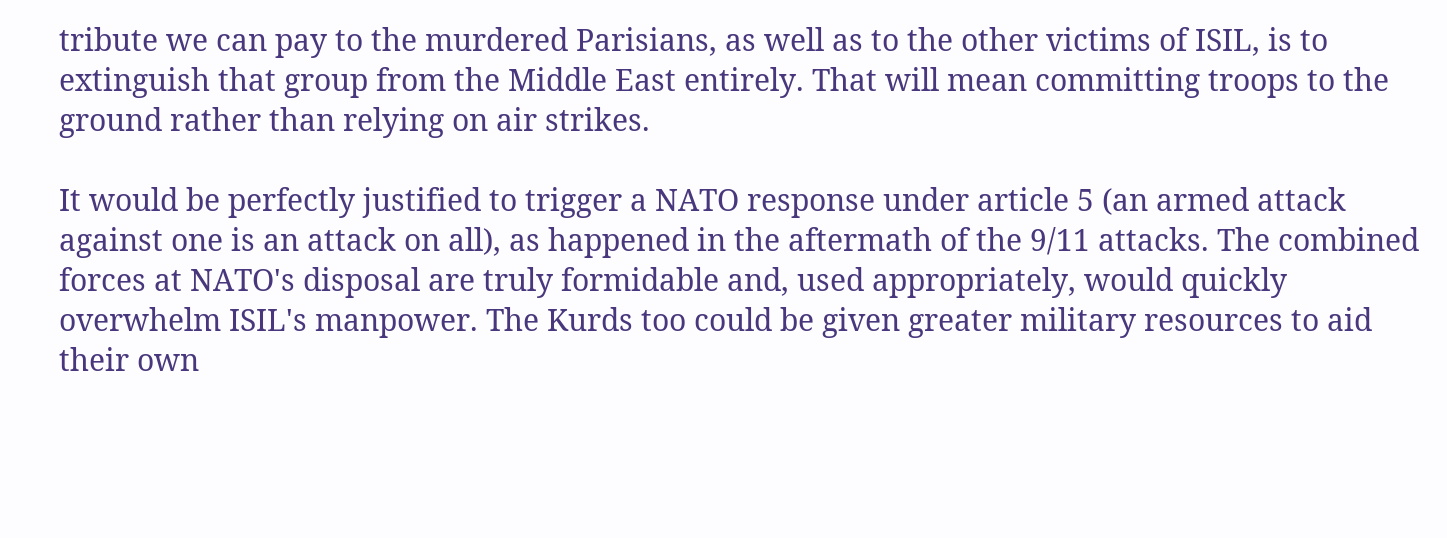tribute we can pay to the murdered Parisians, as well as to the other victims of ISIL, is to extinguish that group from the Middle East entirely. That will mean committing troops to the ground rather than relying on air strikes.

It would be perfectly justified to trigger a NATO response under article 5 (an armed attack against one is an attack on all), as happened in the aftermath of the 9/11 attacks. The combined forces at NATO's disposal are truly formidable and, used appropriately, would quickly overwhelm ISIL's manpower. The Kurds too could be given greater military resources to aid their own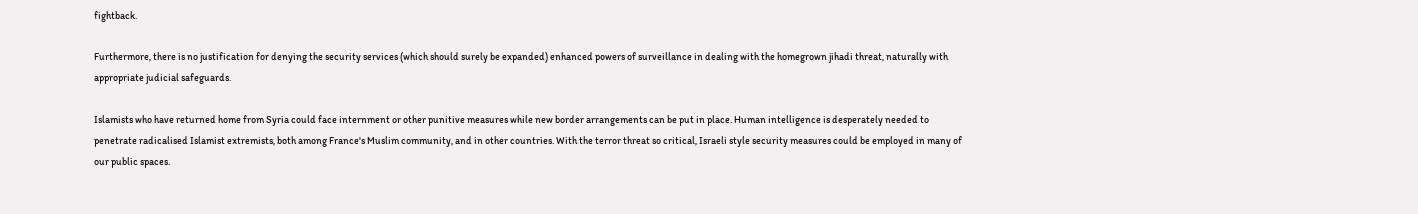fightback.

Furthermore, there is no justification for denying the security services (which should surely be expanded) enhanced powers of surveillance in dealing with the homegrown jihadi threat, naturally with appropriate judicial safeguards.

Islamists who have returned home from Syria could face internment or other punitive measures while new border arrangements can be put in place. Human intelligence is desperately needed to penetrate radicalised Islamist extremists, both among France's Muslim community, and in other countries. With the terror threat so critical, Israeli style security measures could be employed in many of our public spaces.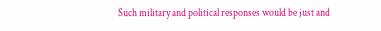Such military and political responses would be just and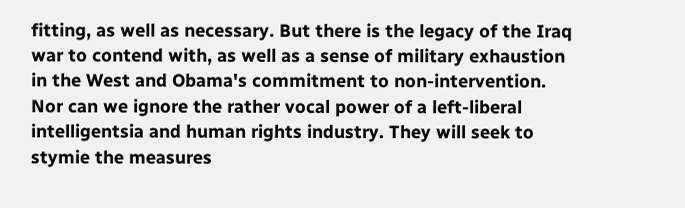fitting, as well as necessary. But there is the legacy of the Iraq war to contend with, as well as a sense of military exhaustion in the West and Obama's commitment to non-intervention. Nor can we ignore the rather vocal power of a left-liberal intelligentsia and human rights industry. They will seek to stymie the measures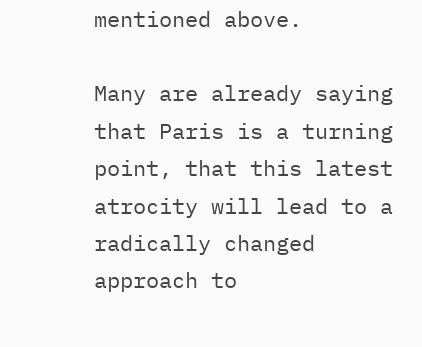mentioned above.

Many are already saying that Paris is a turning point, that this latest atrocity will lead to a radically changed approach to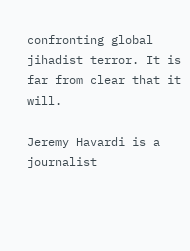confronting global jihadist terror. It is far from clear that it will.

Jeremy Havardi is a journalist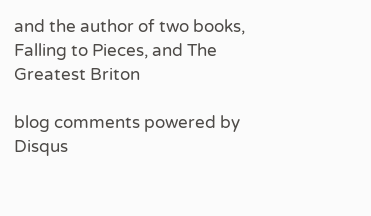and the author of two books, Falling to Pieces, and The Greatest Briton

blog comments powered by Disqus